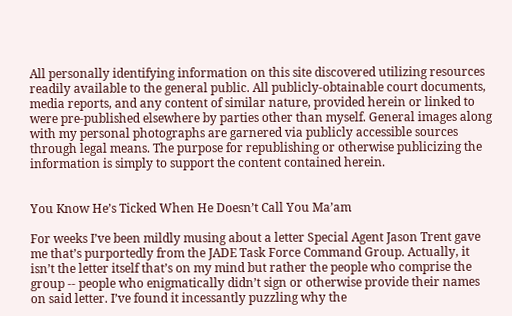All personally identifying information on this site discovered utilizing resources readily available to the general public. All publicly-obtainable court documents, media reports, and any content of similar nature, provided herein or linked to were pre-published elsewhere by parties other than myself. General images along with my personal photographs are garnered via publicly accessible sources through legal means. The purpose for republishing or otherwise publicizing the information is simply to support the content contained herein.


You Know He’s Ticked When He Doesn’t Call You Ma’am

For weeks I’ve been mildly musing about a letter Special Agent Jason Trent gave me that’s purportedly from the JADE Task Force Command Group. Actually, it isn’t the letter itself that’s on my mind but rather the people who comprise the group -- people who enigmatically didn’t sign or otherwise provide their names on said letter. I’ve found it incessantly puzzling why the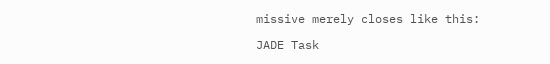missive merely closes like this:

JADE Task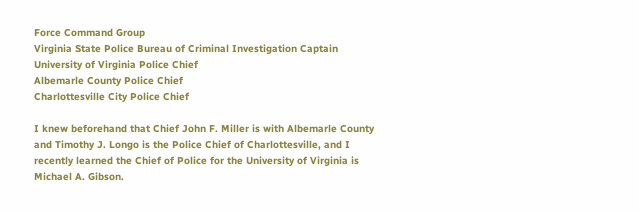Force Command Group
Virginia State Police Bureau of Criminal Investigation Captain
University of Virginia Police Chief
Albemarle County Police Chief
Charlottesville City Police Chief

I knew beforehand that Chief John F. Miller is with Albemarle County and Timothy J. Longo is the Police Chief of Charlottesville, and I recently learned the Chief of Police for the University of Virginia is Michael A. Gibson.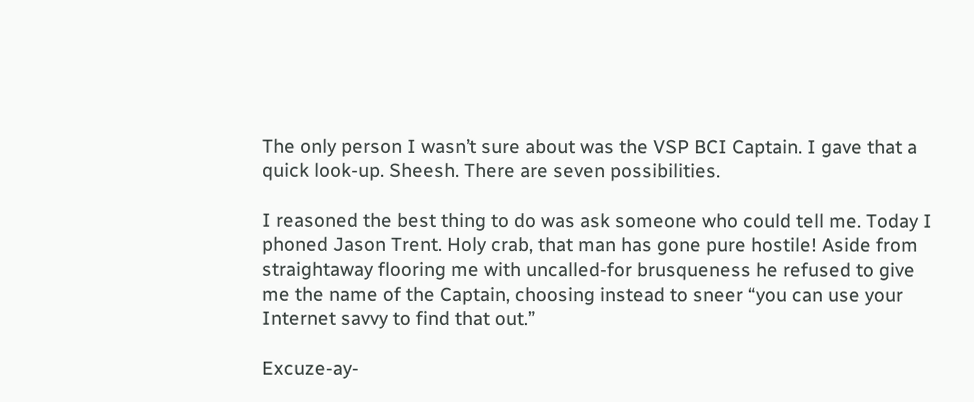The only person I wasn’t sure about was the VSP BCI Captain. I gave that a quick look-up. Sheesh. There are seven possibilities.

I reasoned the best thing to do was ask someone who could tell me. Today I phoned Jason Trent. Holy crab, that man has gone pure hostile! Aside from straightaway flooring me with uncalled-for brusqueness he refused to give me the name of the Captain, choosing instead to sneer “you can use your Internet savvy to find that out.”

Excuze-ay-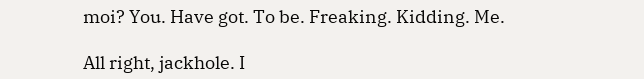moi? You. Have got. To be. Freaking. Kidding. Me.

All right, jackhole. I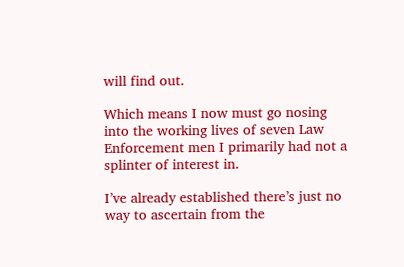will find out.

Which means I now must go nosing into the working lives of seven Law Enforcement men I primarily had not a splinter of interest in.

I’ve already established there’s just no way to ascertain from the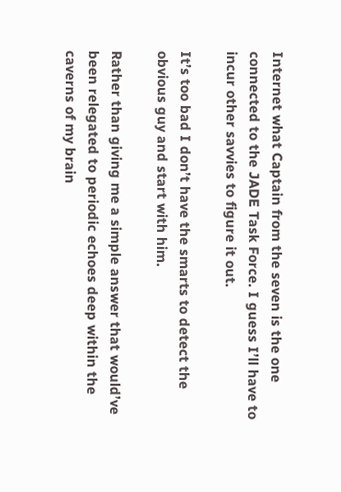Internet what Captain from the seven is the one connected to the JADE Task Force. I guess I’ll have to incur other savvies to figure it out.

It’s too bad I don’t have the smarts to detect the obvious guy and start with him.

Rather than giving me a simple answer that would’ve been relegated to periodic echoes deep within the caverns of my brain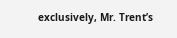exclusively, Mr. Trent’s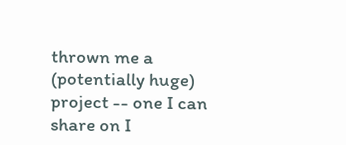thrown me a (potentially huge) project -- one I can share on I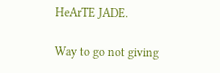HeArTE JADE.

Way to go not giving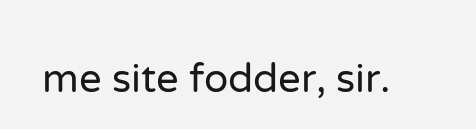me site fodder, sir.